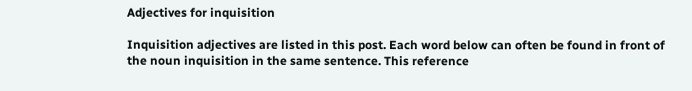Adjectives for inquisition

Inquisition adjectives are listed in this post. Each word below can often be found in front of the noun inquisition in the same sentence. This reference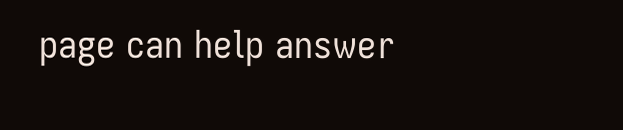page can help answer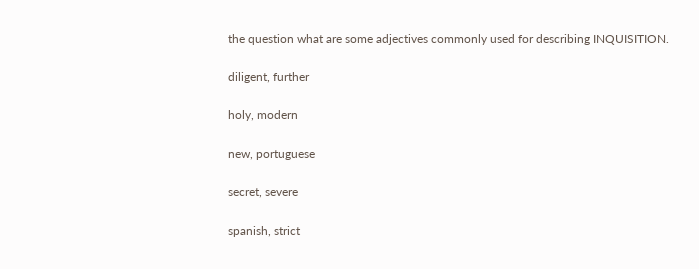the question what are some adjectives commonly used for describing INQUISITION.

diligent, further

holy, modern

new, portuguese

secret, severe

spanish, strict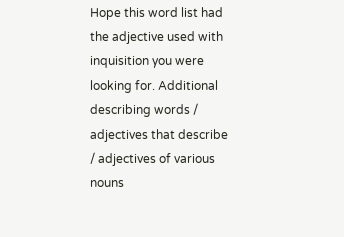Hope this word list had the adjective used with inquisition you were looking for. Additional describing words / adjectives that describe / adjectives of various nouns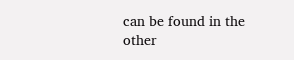can be found in the other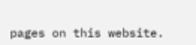pages on this website.